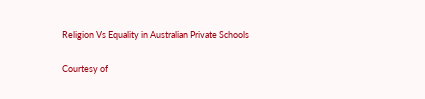Religion Vs Equality in Australian Private Schools

Courtesy of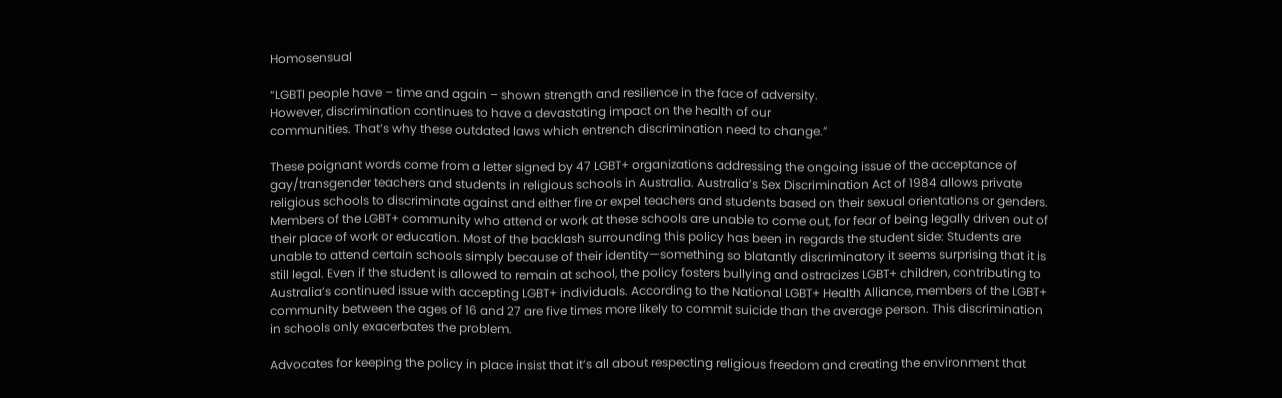Homosensual

“LGBTI people have – time and again – shown strength and resilience in the face of adversity.
However, discrimination continues to have a devastating impact on the health of our
communities. That’s why these outdated laws which entrench discrimination need to change.”

These poignant words come from a letter signed by 47 LGBT+ organizations addressing the ongoing issue of the acceptance of gay/transgender teachers and students in religious schools in Australia. Australia’s Sex Discrimination Act of 1984 allows private religious schools to discriminate against and either fire or expel teachers and students based on their sexual orientations or genders. Members of the LGBT+ community who attend or work at these schools are unable to come out, for fear of being legally driven out of their place of work or education. Most of the backlash surrounding this policy has been in regards the student side: Students are unable to attend certain schools simply because of their identity—something so blatantly discriminatory it seems surprising that it is still legal. Even if the student is allowed to remain at school, the policy fosters bullying and ostracizes LGBT+ children, contributing to Australia’s continued issue with accepting LGBT+ individuals. According to the National LGBT+ Health Alliance, members of the LGBT+ community between the ages of 16 and 27 are five times more likely to commit suicide than the average person. This discrimination in schools only exacerbates the problem.

Advocates for keeping the policy in place insist that it’s all about respecting religious freedom and creating the environment that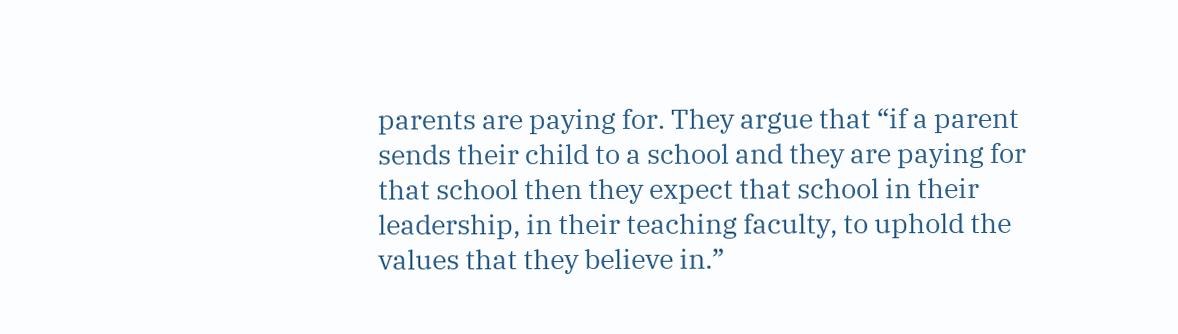parents are paying for. They argue that “if a parent sends their child to a school and they are paying for that school then they expect that school in their leadership, in their teaching faculty, to uphold the values that they believe in.”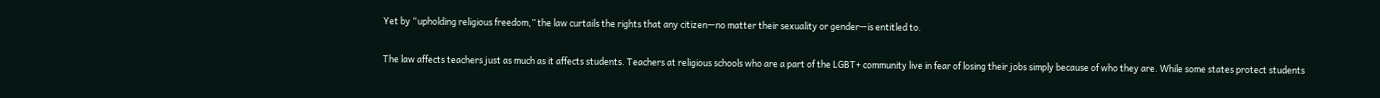Yet by “upholding religious freedom,” the law curtails the rights that any citizen—no matter their sexuality or gender—is entitled to.

The law affects teachers just as much as it affects students. Teachers at religious schools who are a part of the LGBT+ community live in fear of losing their jobs simply because of who they are. While some states protect students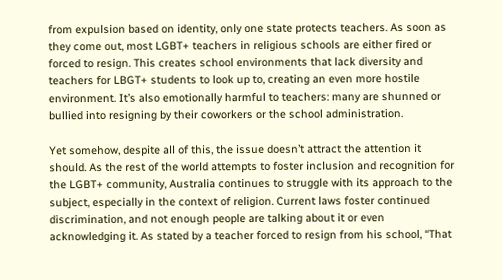from expulsion based on identity, only one state protects teachers. As soon as they come out, most LGBT+ teachers in religious schools are either fired or forced to resign. This creates school environments that lack diversity and teachers for LBGT+ students to look up to, creating an even more hostile environment. It’s also emotionally harmful to teachers: many are shunned or bullied into resigning by their coworkers or the school administration.

Yet somehow, despite all of this, the issue doesn’t attract the attention it should. As the rest of the world attempts to foster inclusion and recognition for the LGBT+ community, Australia continues to struggle with its approach to the subject, especially in the context of religion. Current laws foster continued discrimination, and not enough people are talking about it or even acknowledging it. As stated by a teacher forced to resign from his school, “That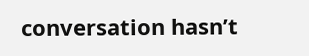conversation hasn’t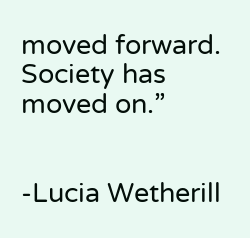moved forward. Society has moved on.”


-Lucia Wetherill